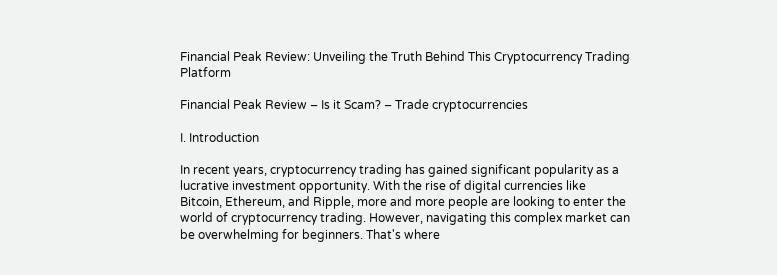Financial Peak Review: Unveiling the Truth Behind This Cryptocurrency Trading Platform

Financial Peak Review – Is it Scam? – Trade cryptocurrencies

I. Introduction

In recent years, cryptocurrency trading has gained significant popularity as a lucrative investment opportunity. With the rise of digital currencies like Bitcoin, Ethereum, and Ripple, more and more people are looking to enter the world of cryptocurrency trading. However, navigating this complex market can be overwhelming for beginners. That's where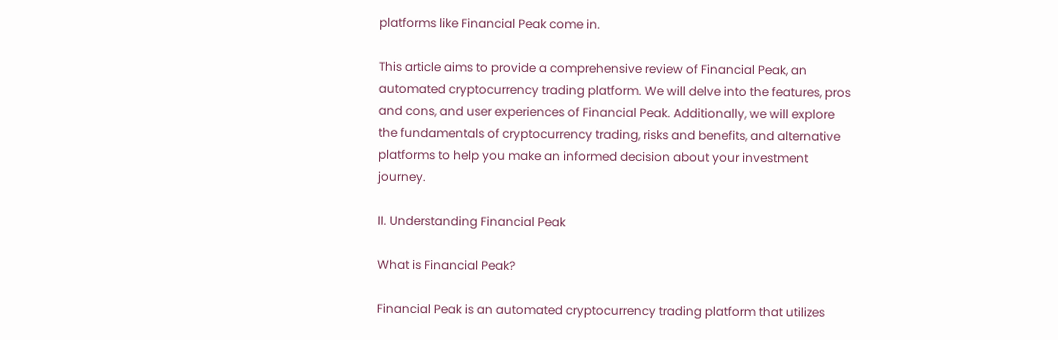platforms like Financial Peak come in.

This article aims to provide a comprehensive review of Financial Peak, an automated cryptocurrency trading platform. We will delve into the features, pros and cons, and user experiences of Financial Peak. Additionally, we will explore the fundamentals of cryptocurrency trading, risks and benefits, and alternative platforms to help you make an informed decision about your investment journey.

II. Understanding Financial Peak

What is Financial Peak?

Financial Peak is an automated cryptocurrency trading platform that utilizes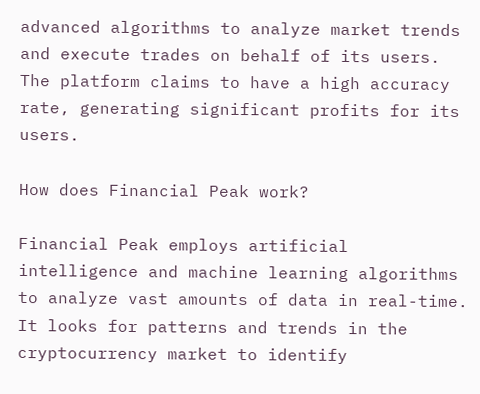advanced algorithms to analyze market trends and execute trades on behalf of its users. The platform claims to have a high accuracy rate, generating significant profits for its users.

How does Financial Peak work?

Financial Peak employs artificial intelligence and machine learning algorithms to analyze vast amounts of data in real-time. It looks for patterns and trends in the cryptocurrency market to identify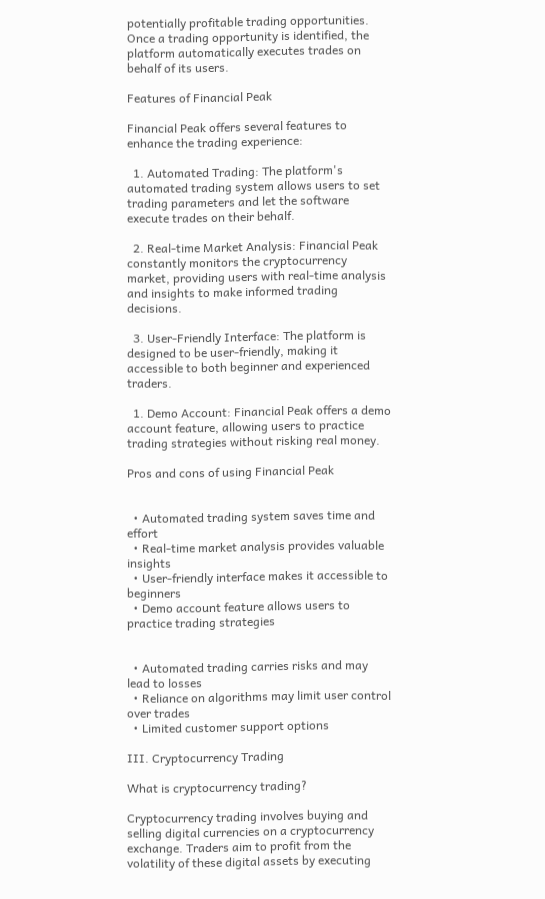potentially profitable trading opportunities. Once a trading opportunity is identified, the platform automatically executes trades on behalf of its users.

Features of Financial Peak

Financial Peak offers several features to enhance the trading experience:

  1. Automated Trading: The platform's automated trading system allows users to set trading parameters and let the software execute trades on their behalf.

  2. Real-time Market Analysis: Financial Peak constantly monitors the cryptocurrency market, providing users with real-time analysis and insights to make informed trading decisions.

  3. User-Friendly Interface: The platform is designed to be user-friendly, making it accessible to both beginner and experienced traders.

  1. Demo Account: Financial Peak offers a demo account feature, allowing users to practice trading strategies without risking real money.

Pros and cons of using Financial Peak


  • Automated trading system saves time and effort
  • Real-time market analysis provides valuable insights
  • User-friendly interface makes it accessible to beginners
  • Demo account feature allows users to practice trading strategies


  • Automated trading carries risks and may lead to losses
  • Reliance on algorithms may limit user control over trades
  • Limited customer support options

III. Cryptocurrency Trading

What is cryptocurrency trading?

Cryptocurrency trading involves buying and selling digital currencies on a cryptocurrency exchange. Traders aim to profit from the volatility of these digital assets by executing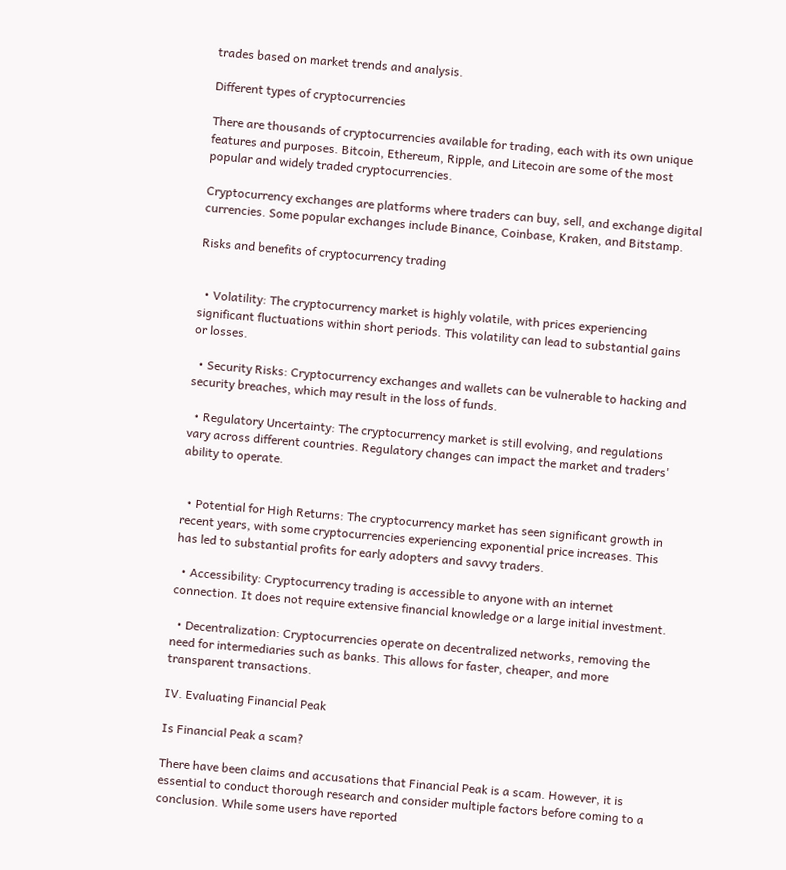trades based on market trends and analysis.

Different types of cryptocurrencies

There are thousands of cryptocurrencies available for trading, each with its own unique features and purposes. Bitcoin, Ethereum, Ripple, and Litecoin are some of the most popular and widely traded cryptocurrencies.

Cryptocurrency exchanges are platforms where traders can buy, sell, and exchange digital currencies. Some popular exchanges include Binance, Coinbase, Kraken, and Bitstamp.

Risks and benefits of cryptocurrency trading


  • Volatility: The cryptocurrency market is highly volatile, with prices experiencing significant fluctuations within short periods. This volatility can lead to substantial gains or losses.

  • Security Risks: Cryptocurrency exchanges and wallets can be vulnerable to hacking and security breaches, which may result in the loss of funds.

  • Regulatory Uncertainty: The cryptocurrency market is still evolving, and regulations vary across different countries. Regulatory changes can impact the market and traders' ability to operate.


  • Potential for High Returns: The cryptocurrency market has seen significant growth in recent years, with some cryptocurrencies experiencing exponential price increases. This has led to substantial profits for early adopters and savvy traders.

  • Accessibility: Cryptocurrency trading is accessible to anyone with an internet connection. It does not require extensive financial knowledge or a large initial investment.

  • Decentralization: Cryptocurrencies operate on decentralized networks, removing the need for intermediaries such as banks. This allows for faster, cheaper, and more transparent transactions.

IV. Evaluating Financial Peak

Is Financial Peak a scam?

There have been claims and accusations that Financial Peak is a scam. However, it is essential to conduct thorough research and consider multiple factors before coming to a conclusion. While some users have reported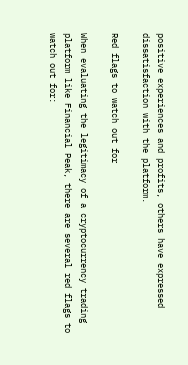positive experiences and profits, others have expressed dissatisfaction with the platform.

Red flags to watch out for

When evaluating the legitimacy of a cryptocurrency trading platform like Financial Peak, there are several red flags to watch out for: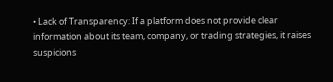• Lack of Transparency: If a platform does not provide clear information about its team, company, or trading strategies, it raises suspicions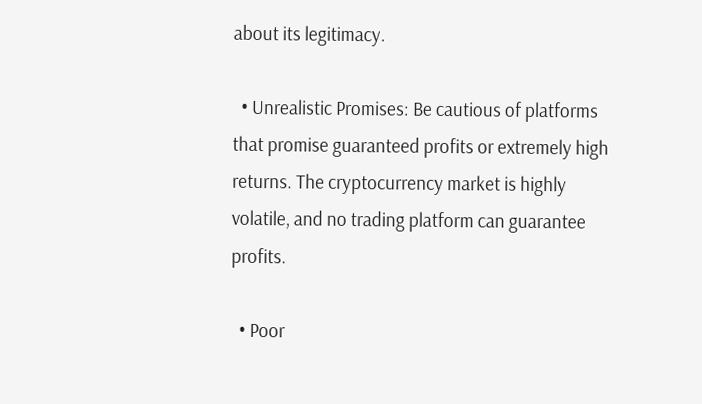about its legitimacy.

  • Unrealistic Promises: Be cautious of platforms that promise guaranteed profits or extremely high returns. The cryptocurrency market is highly volatile, and no trading platform can guarantee profits.

  • Poor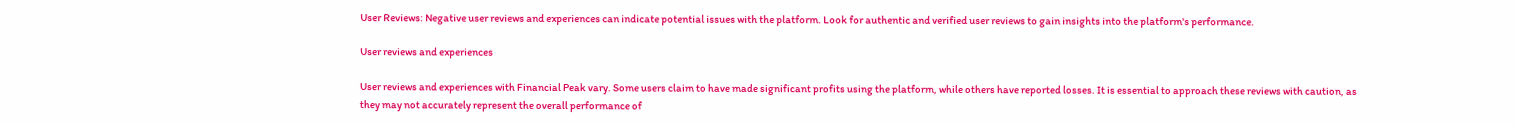User Reviews: Negative user reviews and experiences can indicate potential issues with the platform. Look for authentic and verified user reviews to gain insights into the platform's performance.

User reviews and experiences

User reviews and experiences with Financial Peak vary. Some users claim to have made significant profits using the platform, while others have reported losses. It is essential to approach these reviews with caution, as they may not accurately represent the overall performance of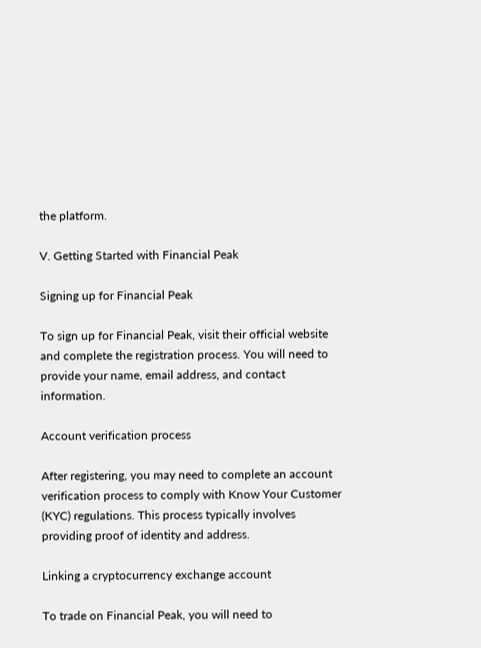the platform.

V. Getting Started with Financial Peak

Signing up for Financial Peak

To sign up for Financial Peak, visit their official website and complete the registration process. You will need to provide your name, email address, and contact information.

Account verification process

After registering, you may need to complete an account verification process to comply with Know Your Customer (KYC) regulations. This process typically involves providing proof of identity and address.

Linking a cryptocurrency exchange account

To trade on Financial Peak, you will need to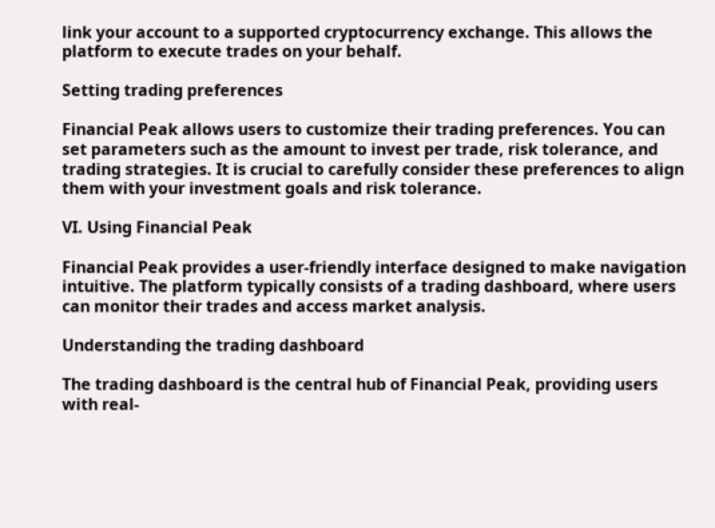link your account to a supported cryptocurrency exchange. This allows the platform to execute trades on your behalf.

Setting trading preferences

Financial Peak allows users to customize their trading preferences. You can set parameters such as the amount to invest per trade, risk tolerance, and trading strategies. It is crucial to carefully consider these preferences to align them with your investment goals and risk tolerance.

VI. Using Financial Peak

Financial Peak provides a user-friendly interface designed to make navigation intuitive. The platform typically consists of a trading dashboard, where users can monitor their trades and access market analysis.

Understanding the trading dashboard

The trading dashboard is the central hub of Financial Peak, providing users with real-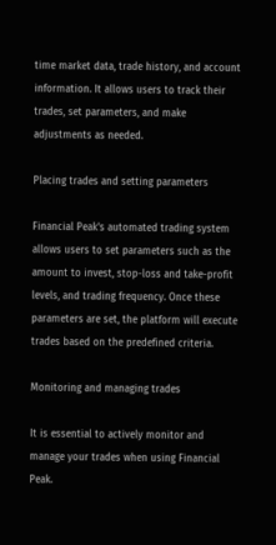time market data, trade history, and account information. It allows users to track their trades, set parameters, and make adjustments as needed.

Placing trades and setting parameters

Financial Peak's automated trading system allows users to set parameters such as the amount to invest, stop-loss and take-profit levels, and trading frequency. Once these parameters are set, the platform will execute trades based on the predefined criteria.

Monitoring and managing trades

It is essential to actively monitor and manage your trades when using Financial Peak.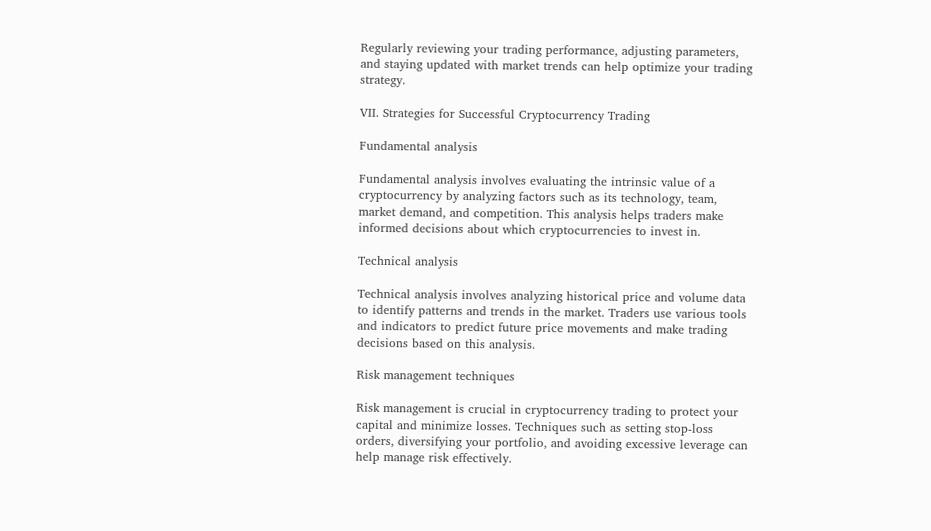Regularly reviewing your trading performance, adjusting parameters, and staying updated with market trends can help optimize your trading strategy.

VII. Strategies for Successful Cryptocurrency Trading

Fundamental analysis

Fundamental analysis involves evaluating the intrinsic value of a cryptocurrency by analyzing factors such as its technology, team, market demand, and competition. This analysis helps traders make informed decisions about which cryptocurrencies to invest in.

Technical analysis

Technical analysis involves analyzing historical price and volume data to identify patterns and trends in the market. Traders use various tools and indicators to predict future price movements and make trading decisions based on this analysis.

Risk management techniques

Risk management is crucial in cryptocurrency trading to protect your capital and minimize losses. Techniques such as setting stop-loss orders, diversifying your portfolio, and avoiding excessive leverage can help manage risk effectively.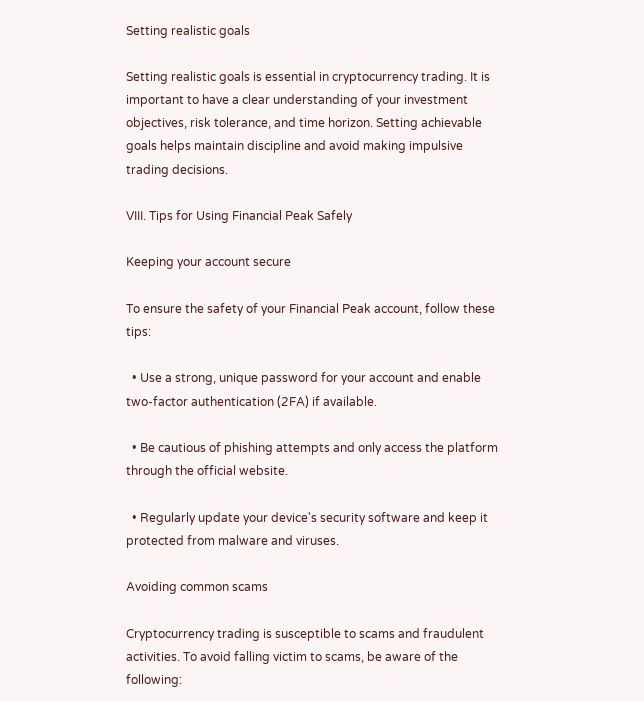Setting realistic goals

Setting realistic goals is essential in cryptocurrency trading. It is important to have a clear understanding of your investment objectives, risk tolerance, and time horizon. Setting achievable goals helps maintain discipline and avoid making impulsive trading decisions.

VIII. Tips for Using Financial Peak Safely

Keeping your account secure

To ensure the safety of your Financial Peak account, follow these tips:

  • Use a strong, unique password for your account and enable two-factor authentication (2FA) if available.

  • Be cautious of phishing attempts and only access the platform through the official website.

  • Regularly update your device's security software and keep it protected from malware and viruses.

Avoiding common scams

Cryptocurrency trading is susceptible to scams and fraudulent activities. To avoid falling victim to scams, be aware of the following: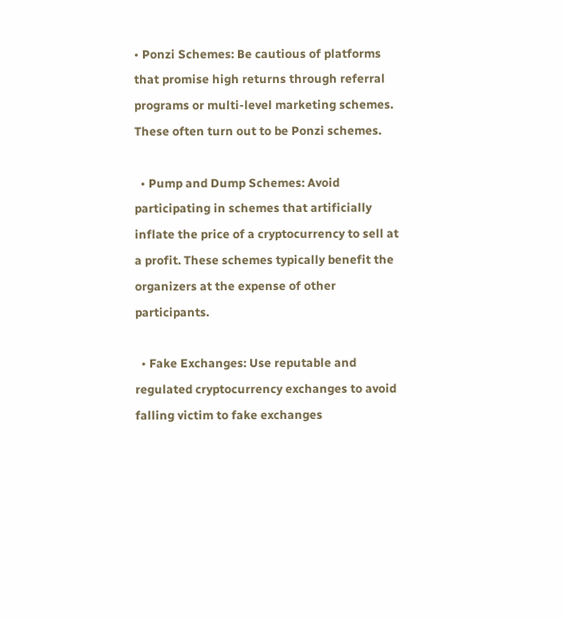• Ponzi Schemes: Be cautious of platforms that promise high returns through referral programs or multi-level marketing schemes. These often turn out to be Ponzi schemes.

  • Pump and Dump Schemes: Avoid participating in schemes that artificially inflate the price of a cryptocurrency to sell at a profit. These schemes typically benefit the organizers at the expense of other participants.

  • Fake Exchanges: Use reputable and regulated cryptocurrency exchanges to avoid falling victim to fake exchanges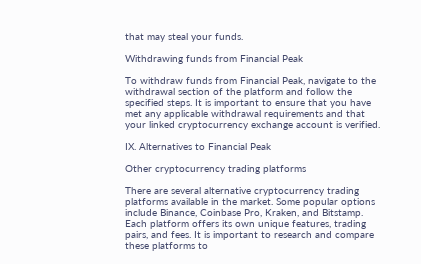that may steal your funds.

Withdrawing funds from Financial Peak

To withdraw funds from Financial Peak, navigate to the withdrawal section of the platform and follow the specified steps. It is important to ensure that you have met any applicable withdrawal requirements and that your linked cryptocurrency exchange account is verified.

IX. Alternatives to Financial Peak

Other cryptocurrency trading platforms

There are several alternative cryptocurrency trading platforms available in the market. Some popular options include Binance, Coinbase Pro, Kraken, and Bitstamp. Each platform offers its own unique features, trading pairs, and fees. It is important to research and compare these platforms to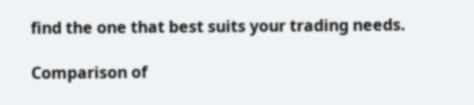find the one that best suits your trading needs.

Comparison of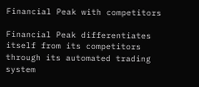Financial Peak with competitors

Financial Peak differentiates itself from its competitors through its automated trading system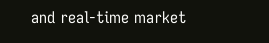and real-time market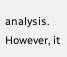analysis. However, it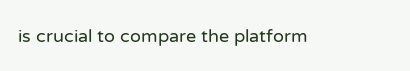is crucial to compare the platform